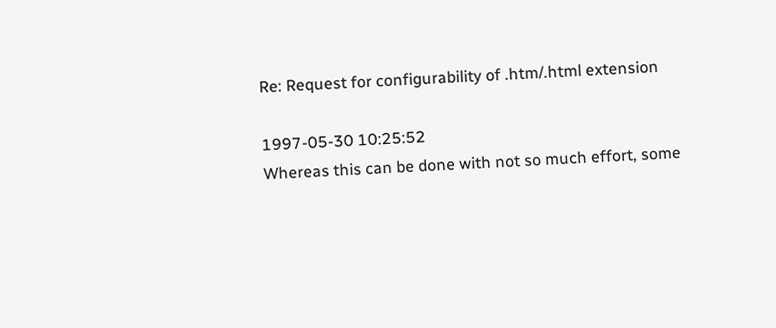Re: Request for configurability of .htm/.html extension

1997-05-30 10:25:52
Whereas this can be done with not so much effort, some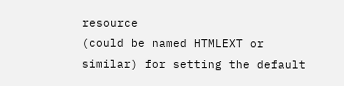resource
(could be named HTMLEXT or similar) for setting the default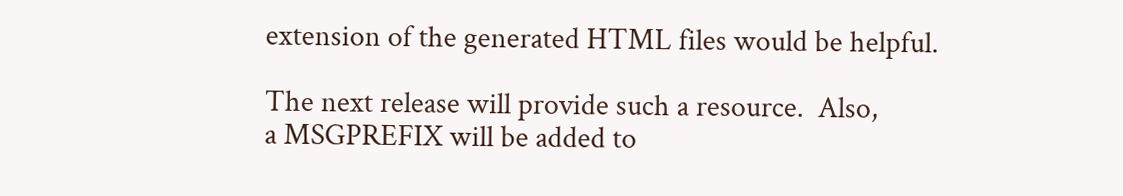extension of the generated HTML files would be helpful.

The next release will provide such a resource.  Also,
a MSGPREFIX will be added to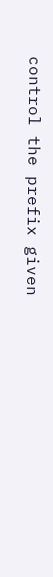control the prefix given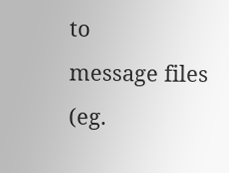to
message files (eg.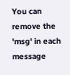You can remove the 'msg' in each message